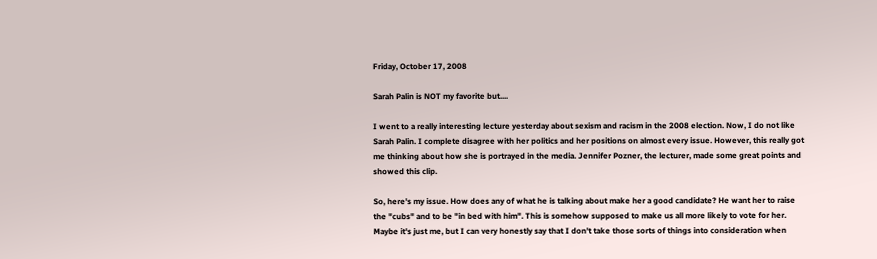Friday, October 17, 2008

Sarah Palin is NOT my favorite but....

I went to a really interesting lecture yesterday about sexism and racism in the 2008 election. Now, I do not like Sarah Palin. I complete disagree with her politics and her positions on almost every issue. However, this really got me thinking about how she is portrayed in the media. Jennifer Pozner, the lecturer, made some great points and showed this clip.

So, here's my issue. How does any of what he is talking about make her a good candidate? He want her to raise the "cubs" and to be "in bed with him". This is somehow supposed to make us all more likely to vote for her. Maybe it's just me, but I can very honestly say that I don't take those sorts of things into consideration when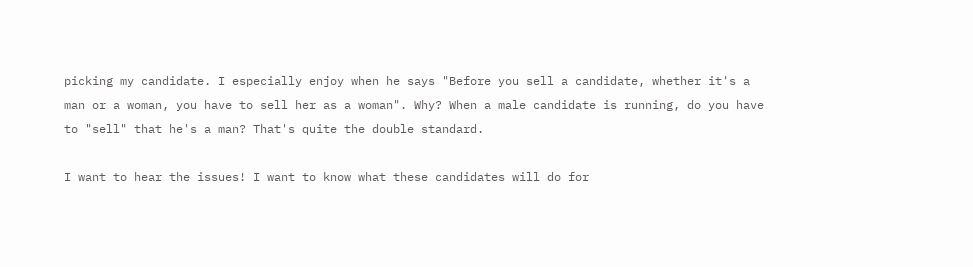picking my candidate. I especially enjoy when he says "Before you sell a candidate, whether it's a man or a woman, you have to sell her as a woman". Why? When a male candidate is running, do you have to "sell" that he's a man? That's quite the double standard.

I want to hear the issues! I want to know what these candidates will do for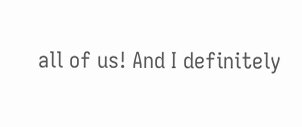all of us! And I definitely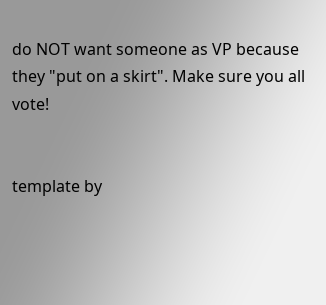do NOT want someone as VP because they "put on a skirt". Make sure you all vote!


template by